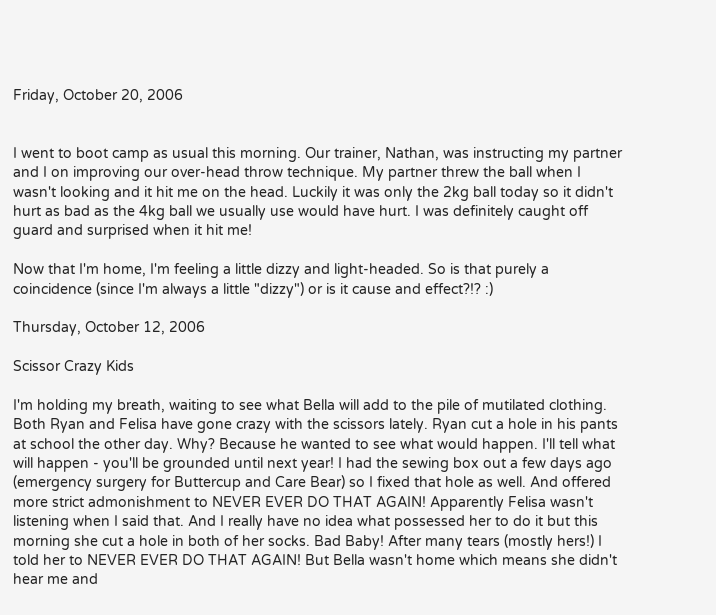Friday, October 20, 2006


I went to boot camp as usual this morning. Our trainer, Nathan, was instructing my partner and I on improving our over-head throw technique. My partner threw the ball when I wasn't looking and it hit me on the head. Luckily it was only the 2kg ball today so it didn't hurt as bad as the 4kg ball we usually use would have hurt. I was definitely caught off guard and surprised when it hit me!

Now that I'm home, I'm feeling a little dizzy and light-headed. So is that purely a coincidence (since I'm always a little "dizzy") or is it cause and effect?!? :)

Thursday, October 12, 2006

Scissor Crazy Kids

I'm holding my breath, waiting to see what Bella will add to the pile of mutilated clothing. Both Ryan and Felisa have gone crazy with the scissors lately. Ryan cut a hole in his pants at school the other day. Why? Because he wanted to see what would happen. I'll tell what will happen - you'll be grounded until next year! I had the sewing box out a few days ago (emergency surgery for Buttercup and Care Bear) so I fixed that hole as well. And offered more strict admonishment to NEVER EVER DO THAT AGAIN! Apparently Felisa wasn't listening when I said that. And I really have no idea what possessed her to do it but this morning she cut a hole in both of her socks. Bad Baby! After many tears (mostly hers!) I told her to NEVER EVER DO THAT AGAIN! But Bella wasn't home which means she didn't hear me and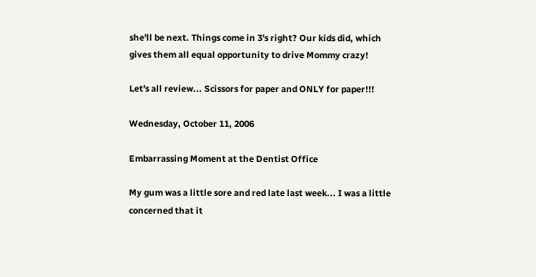she'll be next. Things come in 3's right? Our kids did, which gives them all equal opportunity to drive Mommy crazy!

Let's all review... Scissors for paper and ONLY for paper!!!

Wednesday, October 11, 2006

Embarrassing Moment at the Dentist Office

My gum was a little sore and red late last week... I was a little concerned that it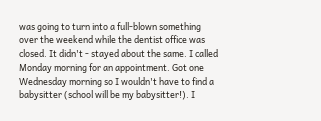was going to turn into a full-blown something over the weekend while the dentist office was closed. It didn't - stayed about the same. I called Monday morning for an appointment. Got one Wednesday morning so I wouldn't have to find a babysitter (school will be my babysitter!). I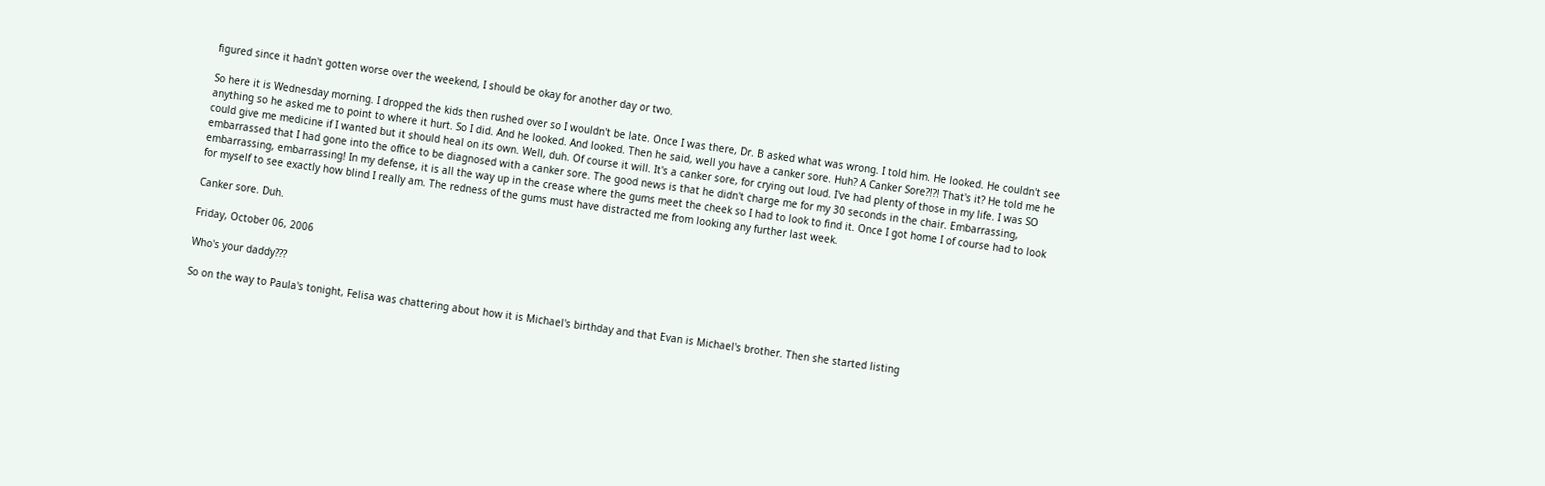figured since it hadn't gotten worse over the weekend, I should be okay for another day or two.

So here it is Wednesday morning. I dropped the kids then rushed over so I wouldn't be late. Once I was there, Dr. B asked what was wrong. I told him. He looked. He couldn't see anything so he asked me to point to where it hurt. So I did. And he looked. And looked. Then he said, well you have a canker sore. Huh? A Canker Sore?!?! That's it? He told me he could give me medicine if I wanted but it should heal on its own. Well, duh. Of course it will. It's a canker sore, for crying out loud. I've had plenty of those in my life. I was SO embarrassed that I had gone into the office to be diagnosed with a canker sore. The good news is that he didn't charge me for my 30 seconds in the chair. Embarrassing, embarrassing, embarrassing! In my defense, it is all the way up in the crease where the gums meet the cheek so I had to look to find it. Once I got home I of course had to look for myself to see exactly how blind I really am. The redness of the gums must have distracted me from looking any further last week.

Canker sore. Duh.

Friday, October 06, 2006

Who's your daddy???

So on the way to Paula's tonight, Felisa was chattering about how it is Michael's birthday and that Evan is Michael's brother. Then she started listing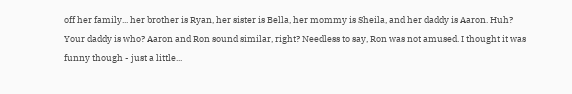off her family... her brother is Ryan, her sister is Bella, her mommy is Sheila, and her daddy is Aaron. Huh? Your daddy is who? Aaron and Ron sound similar, right? Needless to say, Ron was not amused. I thought it was funny though - just a little...